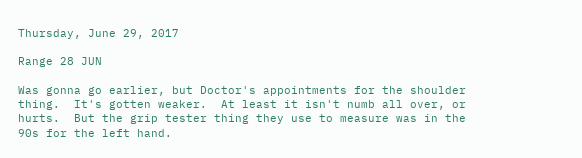Thursday, June 29, 2017

Range 28 JUN

Was gonna go earlier, but Doctor's appointments for the shoulder thing.  It's gotten weaker.  At least it isn't numb all over, or hurts.  But the grip tester thing they use to measure was in the 90s for the left hand.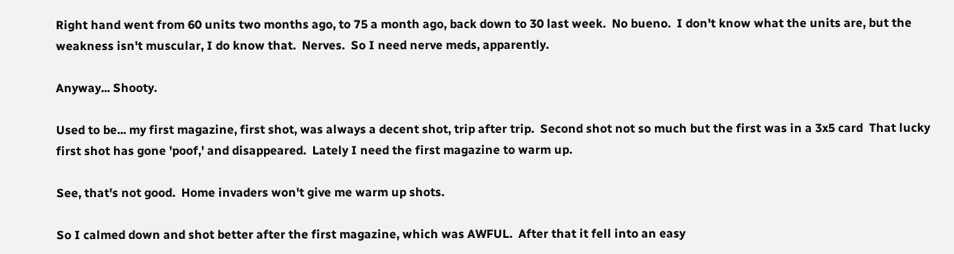Right hand went from 60 units two months ago, to 75 a month ago, back down to 30 last week.  No bueno.  I don't know what the units are, but the weakness isn't muscular, I do know that.  Nerves.  So I need nerve meds, apparently.

Anyway... Shooty.

Used to be... my first magazine, first shot, was always a decent shot, trip after trip.  Second shot not so much but the first was in a 3x5 card  That lucky first shot has gone 'poof,' and disappeared.  Lately I need the first magazine to warm up.

See, that's not good.  Home invaders won't give me warm up shots.

So I calmed down and shot better after the first magazine, which was AWFUL.  After that it fell into an easy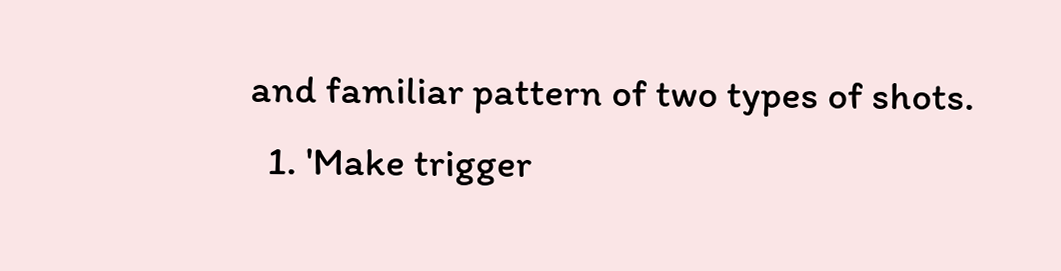and familiar pattern of two types of shots.
  1. 'Make trigger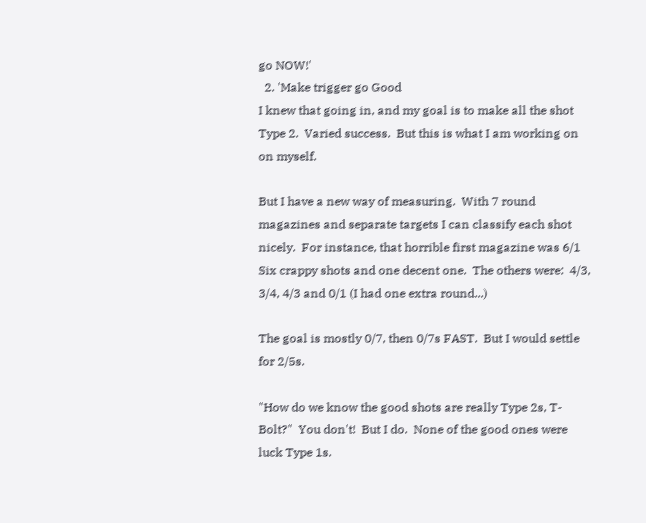go NOW!'
  2. 'Make trigger go Good
I knew that going in, and my goal is to make all the shot Type 2.  Varied success.  But this is what I am working on on myself.

But I have a new way of measuring.  With 7 round magazines and separate targets I can classify each shot nicely.  For instance, that horrible first magazine was 6/1  Six crappy shots and one decent one.  The others were:  4/3, 3/4, 4/3 and 0/1 (I had one extra round...)

The goal is mostly 0/7, then 0/7s FAST.  But I would settle for 2/5s.

"How do we know the good shots are really Type 2s, T-Bolt?"  You don't!  But I do.  None of the good ones were luck Type 1s.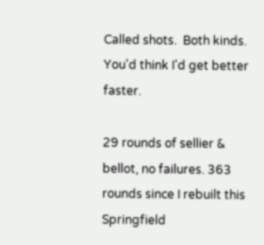Called shots.  Both kinds.  You'd think I'd get better faster.

29 rounds of sellier & bellot, no failures. 363 rounds since I rebuilt this Springfield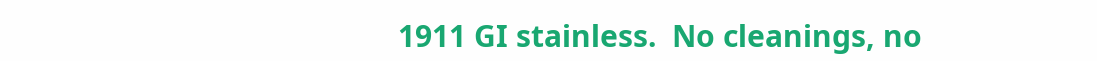1911 GI stainless.  No cleanings, no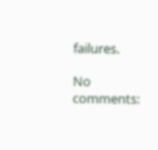failures.

No comments: